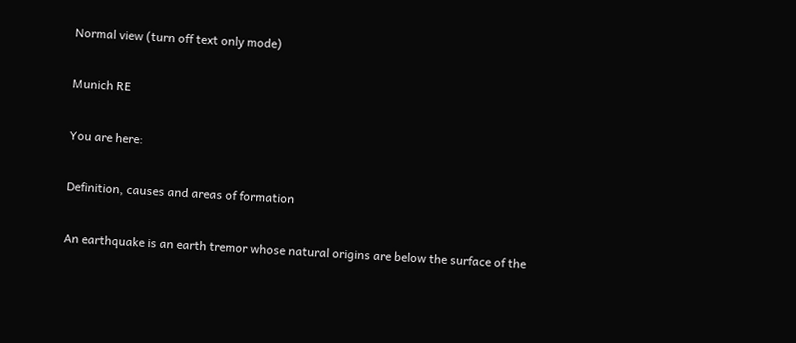Normal view (turn off text only mode)

Munich RE

You are here:

Definition, causes and areas of formation

An earthquake is an earth tremor whose natural origins are below the surface of the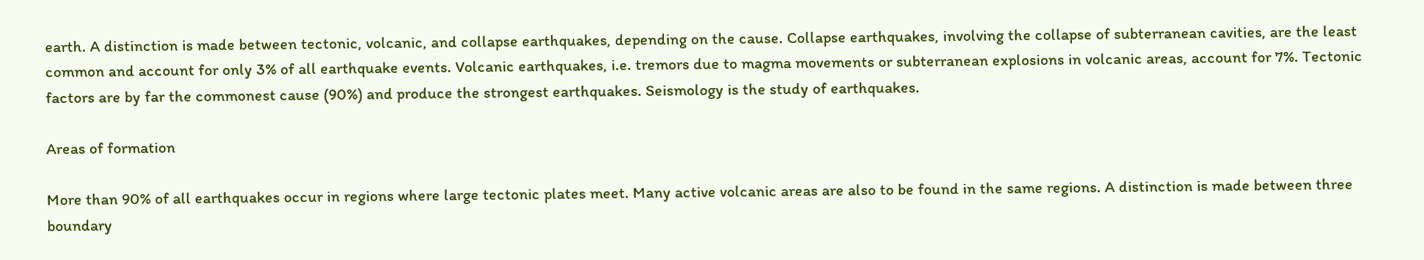earth. A distinction is made between tectonic, volcanic, and collapse earthquakes, depending on the cause. Collapse earthquakes, involving the collapse of subterranean cavities, are the least common and account for only 3% of all earthquake events. Volcanic earthquakes, i.e. tremors due to magma movements or subterranean explosions in volcanic areas, account for 7%. Tectonic factors are by far the commonest cause (90%) and produce the strongest earthquakes. Seismology is the study of earthquakes.

Areas of formation

More than 90% of all earthquakes occur in regions where large tectonic plates meet. Many active volcanic areas are also to be found in the same regions. A distinction is made between three boundary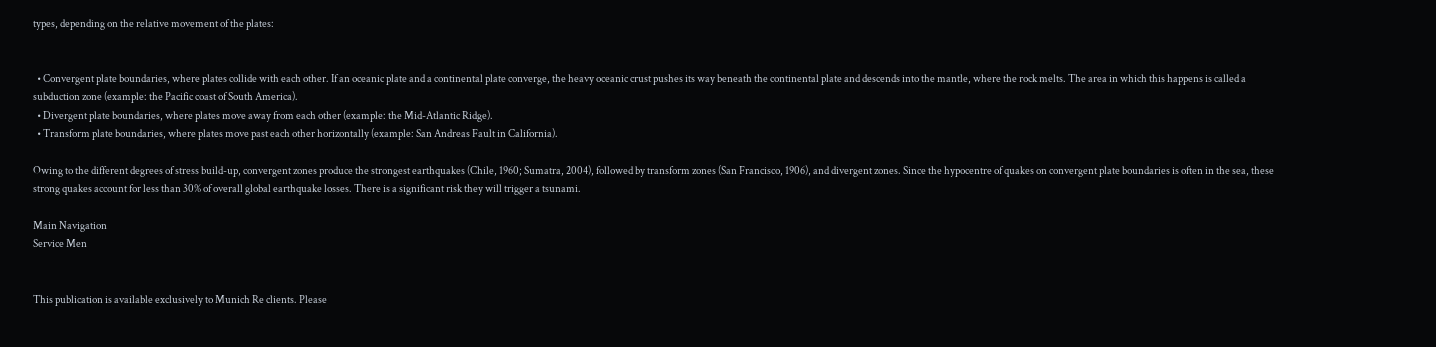types, depending on the relative movement of the plates:


  • Convergent plate boundaries, where plates collide with each other. If an oceanic plate and a continental plate converge, the heavy oceanic crust pushes its way beneath the continental plate and descends into the mantle, where the rock melts. The area in which this happens is called a subduction zone (example: the Pacific coast of South America).
  • Divergent plate boundaries, where plates move away from each other (example: the Mid-Atlantic Ridge).
  • Transform plate boundaries, where plates move past each other horizontally (example: San Andreas Fault in California).

Owing to the different degrees of stress build-up, convergent zones produce the strongest earthquakes (Chile, 1960; Sumatra, 2004), followed by transform zones (San Francisco, 1906), and divergent zones. Since the hypocentre of quakes on convergent plate boundaries is often in the sea, these strong quakes account for less than 30% of overall global earthquake losses. There is a significant risk they will trigger a tsunami.

Main Navigation
Service Men


This publication is available exclusively to Munich Re clients. Please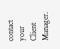contact your Client Manager.